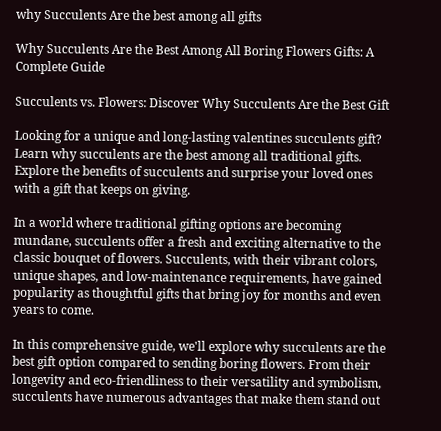why Succulents Are the best among all gifts

Why Succulents Are the Best Among All Boring Flowers Gifts: A Complete Guide

Succulents vs. Flowers: Discover Why Succulents Are the Best Gift

Looking for a unique and long-lasting valentines succulents gift? Learn why succulents are the best among all traditional gifts. Explore the benefits of succulents and surprise your loved ones with a gift that keeps on giving.

In a world where traditional gifting options are becoming mundane, succulents offer a fresh and exciting alternative to the classic bouquet of flowers. Succulents, with their vibrant colors, unique shapes, and low-maintenance requirements, have gained popularity as thoughtful gifts that bring joy for months and even years to come.

In this comprehensive guide, we'll explore why succulents are the best gift option compared to sending boring flowers. From their longevity and eco-friendliness to their versatility and symbolism, succulents have numerous advantages that make them stand out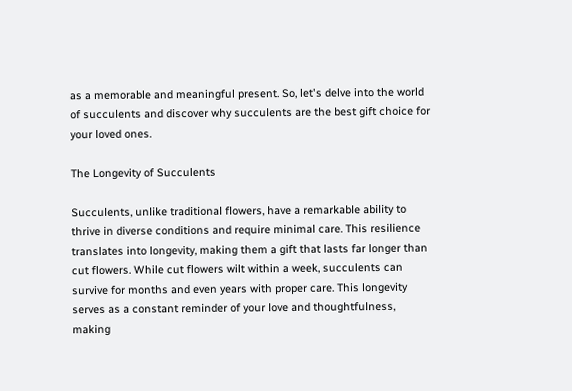as a memorable and meaningful present. So, let's delve into the world of succulents and discover why succulents are the best gift choice for your loved ones.

The Longevity of Succulents

Succulents, unlike traditional flowers, have a remarkable ability to thrive in diverse conditions and require minimal care. This resilience translates into longevity, making them a gift that lasts far longer than cut flowers. While cut flowers wilt within a week, succulents can survive for months and even years with proper care. This longevity serves as a constant reminder of your love and thoughtfulness, making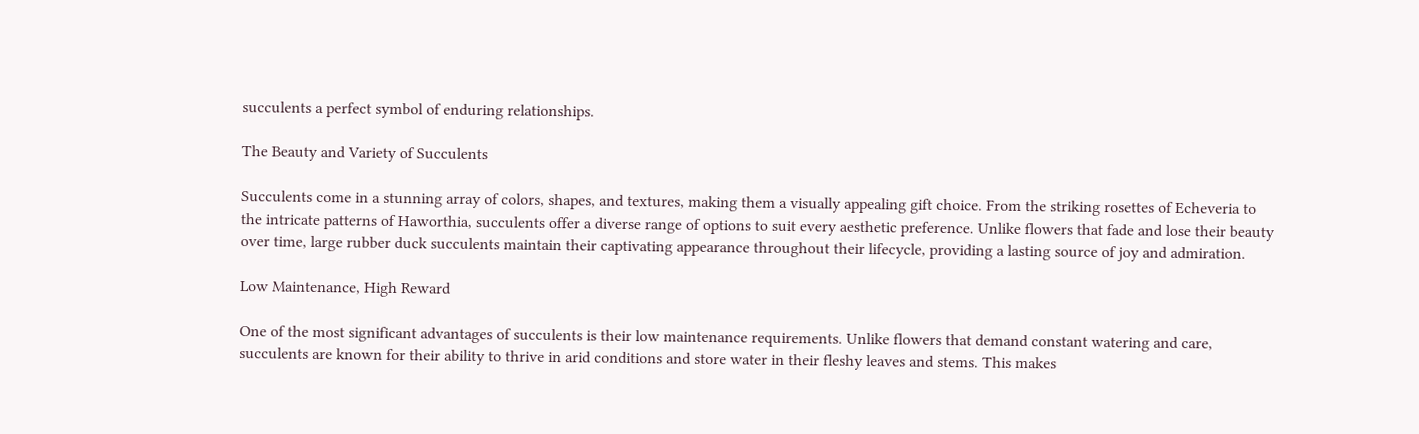succulents a perfect symbol of enduring relationships.

The Beauty and Variety of Succulents

Succulents come in a stunning array of colors, shapes, and textures, making them a visually appealing gift choice. From the striking rosettes of Echeveria to the intricate patterns of Haworthia, succulents offer a diverse range of options to suit every aesthetic preference. Unlike flowers that fade and lose their beauty over time, large rubber duck succulents maintain their captivating appearance throughout their lifecycle, providing a lasting source of joy and admiration.

Low Maintenance, High Reward

One of the most significant advantages of succulents is their low maintenance requirements. Unlike flowers that demand constant watering and care, succulents are known for their ability to thrive in arid conditions and store water in their fleshy leaves and stems. This makes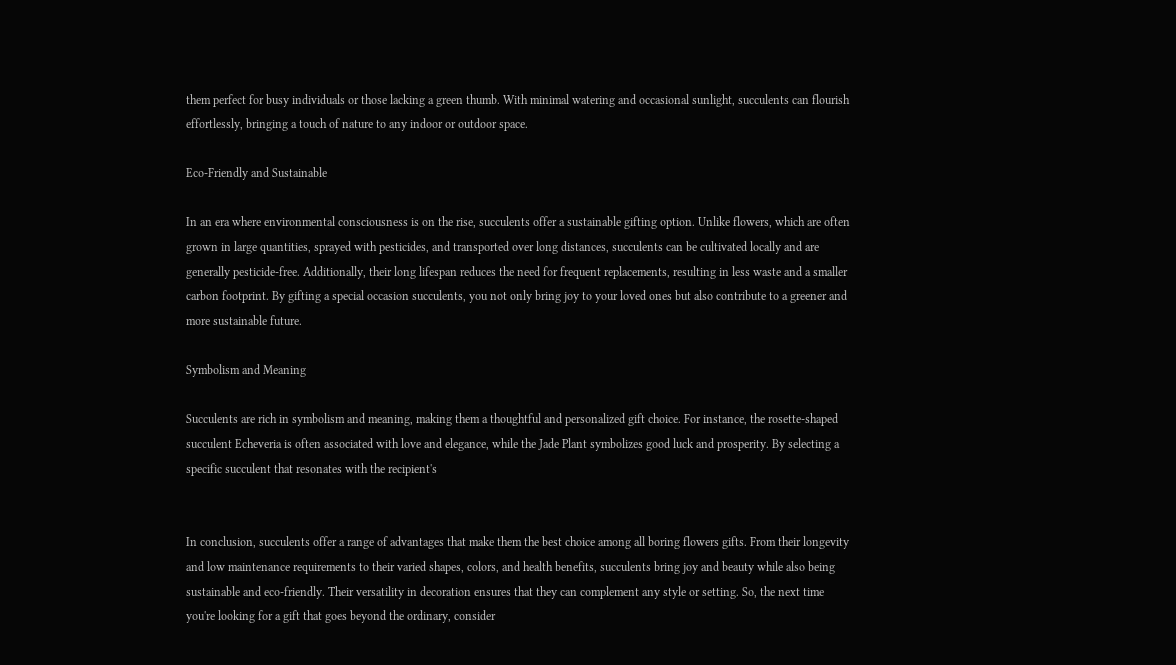them perfect for busy individuals or those lacking a green thumb. With minimal watering and occasional sunlight, succulents can flourish effortlessly, bringing a touch of nature to any indoor or outdoor space.

Eco-Friendly and Sustainable

In an era where environmental consciousness is on the rise, succulents offer a sustainable gifting option. Unlike flowers, which are often grown in large quantities, sprayed with pesticides, and transported over long distances, succulents can be cultivated locally and are generally pesticide-free. Additionally, their long lifespan reduces the need for frequent replacements, resulting in less waste and a smaller carbon footprint. By gifting a special occasion succulents, you not only bring joy to your loved ones but also contribute to a greener and more sustainable future.

Symbolism and Meaning

Succulents are rich in symbolism and meaning, making them a thoughtful and personalized gift choice. For instance, the rosette-shaped succulent Echeveria is often associated with love and elegance, while the Jade Plant symbolizes good luck and prosperity. By selecting a specific succulent that resonates with the recipient's


In conclusion, succulents offer a range of advantages that make them the best choice among all boring flowers gifts. From their longevity and low maintenance requirements to their varied shapes, colors, and health benefits, succulents bring joy and beauty while also being sustainable and eco-friendly. Their versatility in decoration ensures that they can complement any style or setting. So, the next time you're looking for a gift that goes beyond the ordinary, consider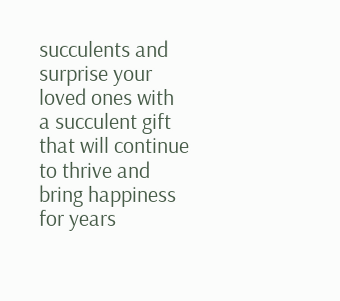succulents and surprise your loved ones with a succulent gift that will continue to thrive and bring happiness for years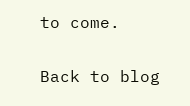to come.

Back to blog